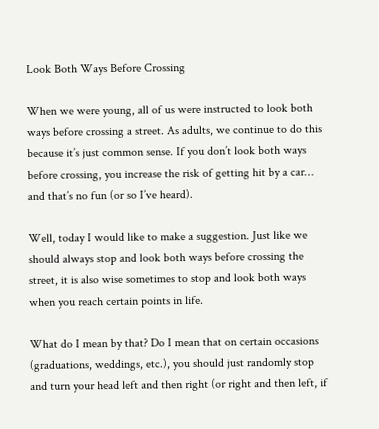Look Both Ways Before Crossing

When we were young, all of us were instructed to look both ways before crossing a street. As adults, we continue to do this because it’s just common sense. If you don’t look both ways before crossing, you increase the risk of getting hit by a car… and that’s no fun (or so I’ve heard).

Well, today I would like to make a suggestion. Just like we should always stop and look both ways before crossing the street, it is also wise sometimes to stop and look both ways when you reach certain points in life.

What do I mean by that? Do I mean that on certain occasions (graduations, weddings, etc.), you should just randomly stop and turn your head left and then right (or right and then left, if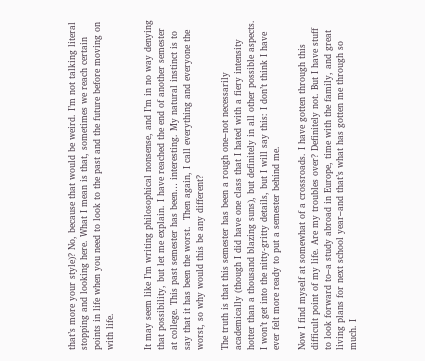that’s more your style)? No, because that would be weird. I’m not talking literal stopping and looking here. What I mean is that, sometimes we reach certain points in life when you need to look to the past and the future before moving on with life.


It may seem like I’m writing philosophical nonsense, and I’m in no way denying that possibility, but let me explain. I have reached the end of another semester at college. This past semester has been… interesting. My natural instinct is to say that it has been the worst.  Then again, I call everything and everyone the worst, so why would this be any different?

The truth is that this semester has been a rough one–not necessarily academically (though I did have one class that I hated with a fiery intensity hotter than a thousand blazing suns), but definitely in all other possible aspects. I won’t get into the nitty-gritty details, but I will say this: I don’t think I have ever felt more ready to put a semester behind me.

Now I find myself at somewhat of a crossroads. I have gotten through this difficult point of my life. Are my troubles over? Definitely not. But I have stuff to look forward to–a study abroad in Europe, time with the family, and great living plans for next school year–and that’s what has gotten me through so much. I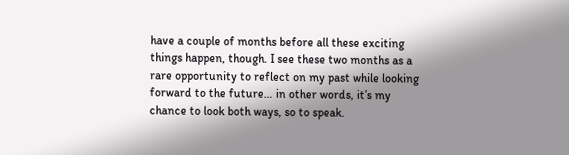have a couple of months before all these exciting things happen, though. I see these two months as a rare opportunity to reflect on my past while looking forward to the future… in other words, it’s my chance to look both ways, so to speak.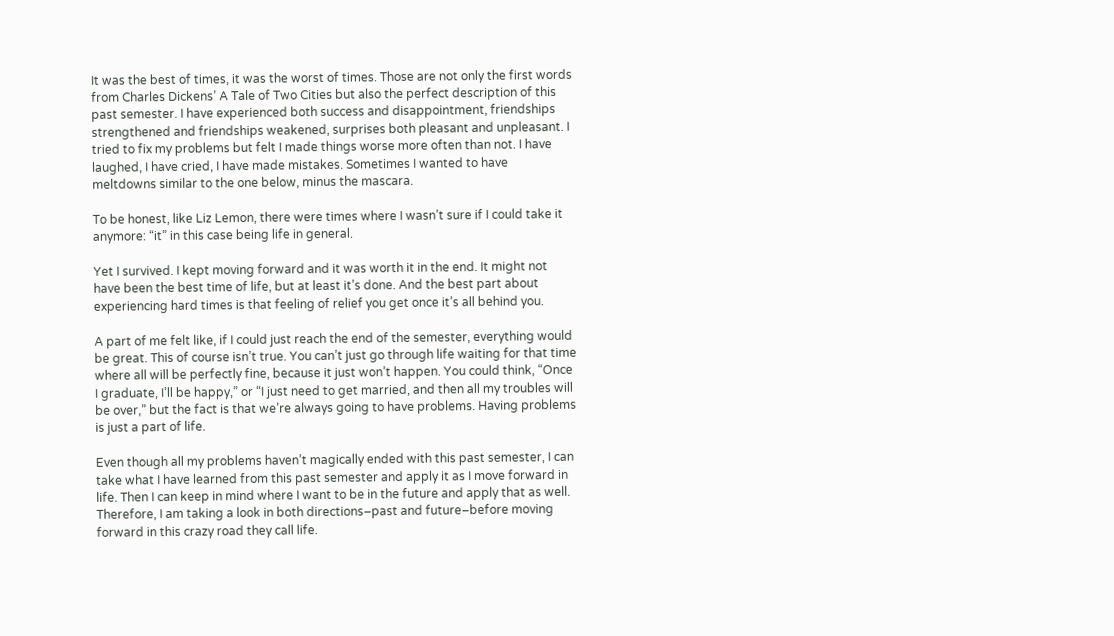It was the best of times, it was the worst of times. Those are not only the first words from Charles Dickens’ A Tale of Two Cities but also the perfect description of this past semester. I have experienced both success and disappointment, friendships strengthened and friendships weakened, surprises both pleasant and unpleasant. I tried to fix my problems but felt I made things worse more often than not. I have laughed, I have cried, I have made mistakes. Sometimes I wanted to have meltdowns similar to the one below, minus the mascara.

To be honest, like Liz Lemon, there were times where I wasn’t sure if I could take it anymore: “it” in this case being life in general.

Yet I survived. I kept moving forward and it was worth it in the end. It might not have been the best time of life, but at least it’s done. And the best part about experiencing hard times is that feeling of relief you get once it’s all behind you.

A part of me felt like, if I could just reach the end of the semester, everything would be great. This of course isn’t true. You can’t just go through life waiting for that time where all will be perfectly fine, because it just won’t happen. You could think, “Once I graduate, I’ll be happy,” or “I just need to get married, and then all my troubles will be over,” but the fact is that we’re always going to have problems. Having problems is just a part of life.

Even though all my problems haven’t magically ended with this past semester, I can take what I have learned from this past semester and apply it as I move forward in life. Then I can keep in mind where I want to be in the future and apply that as well. Therefore, I am taking a look in both directions–past and future–before moving forward in this crazy road they call life.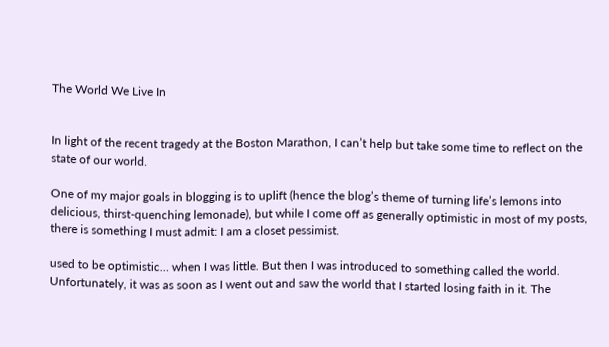The World We Live In


In light of the recent tragedy at the Boston Marathon, I can’t help but take some time to reflect on the state of our world.

One of my major goals in blogging is to uplift (hence the blog’s theme of turning life’s lemons into delicious, thirst-quenching lemonade), but while I come off as generally optimistic in most of my posts, there is something I must admit: I am a closet pessimist.

used to be optimistic… when I was little. But then I was introduced to something called the world. Unfortunately, it was as soon as I went out and saw the world that I started losing faith in it. The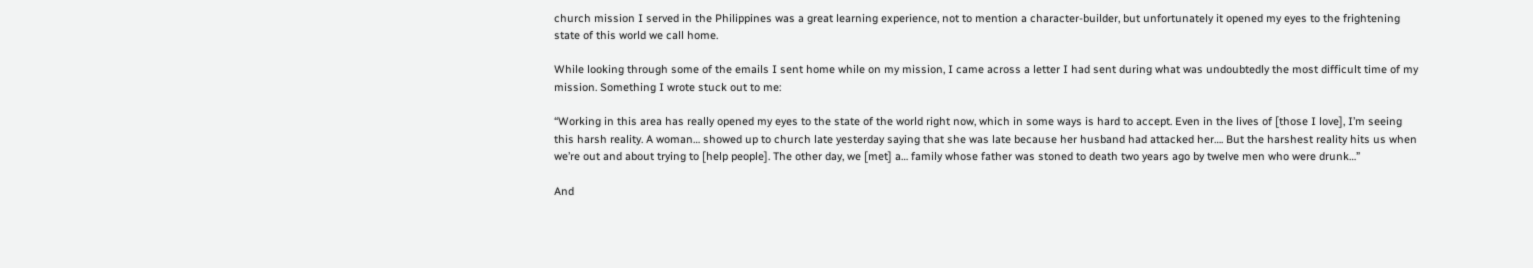church mission I served in the Philippines was a great learning experience, not to mention a character-builder, but unfortunately it opened my eyes to the frightening state of this world we call home.

While looking through some of the emails I sent home while on my mission, I came across a letter I had sent during what was undoubtedly the most difficult time of my mission. Something I wrote stuck out to me:

“Working in this area has really opened my eyes to the state of the world right now, which in some ways is hard to accept. Even in the lives of [those I love], I’m seeing this harsh reality. A woman… showed up to church late yesterday saying that she was late because her husband had attacked her…. But the harshest reality hits us when we’re out and about trying to [help people]. The other day, we [met] a… family whose father was stoned to death two years ago by twelve men who were drunk…”

And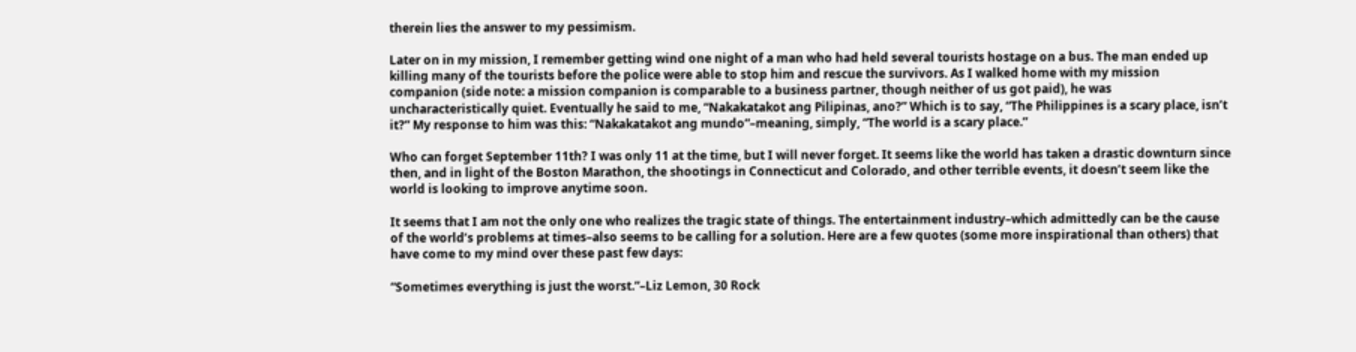therein lies the answer to my pessimism.

Later on in my mission, I remember getting wind one night of a man who had held several tourists hostage on a bus. The man ended up killing many of the tourists before the police were able to stop him and rescue the survivors. As I walked home with my mission companion (side note: a mission companion is comparable to a business partner, though neither of us got paid), he was uncharacteristically quiet. Eventually he said to me, “Nakakatakot ang Pilipinas, ano?” Which is to say, “The Philippines is a scary place, isn’t it?” My response to him was this: “Nakakatakot ang mundo“–meaning, simply, “The world is a scary place.”

Who can forget September 11th? I was only 11 at the time, but I will never forget. It seems like the world has taken a drastic downturn since then, and in light of the Boston Marathon, the shootings in Connecticut and Colorado, and other terrible events, it doesn’t seem like the world is looking to improve anytime soon.

It seems that I am not the only one who realizes the tragic state of things. The entertainment industry–which admittedly can be the cause of the world’s problems at times–also seems to be calling for a solution. Here are a few quotes (some more inspirational than others) that have come to my mind over these past few days:

“Sometimes everything is just the worst.”–Liz Lemon, 30 Rock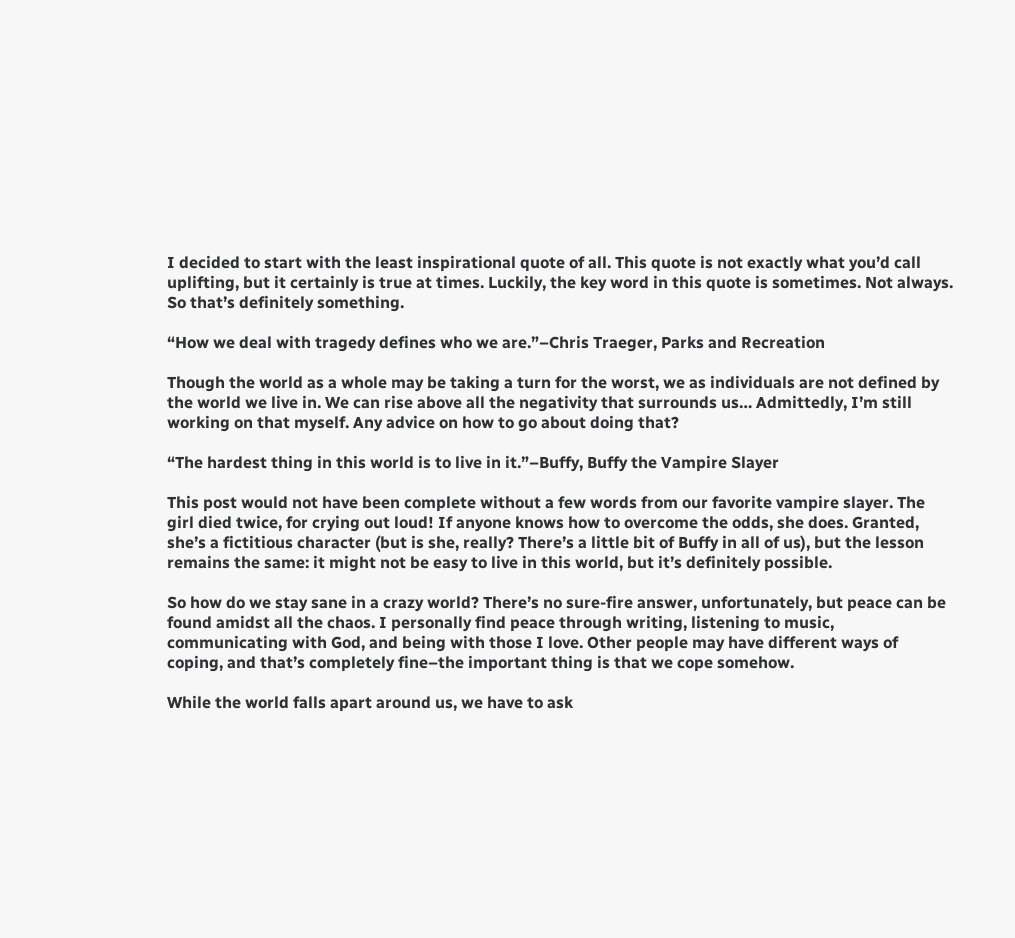I decided to start with the least inspirational quote of all. This quote is not exactly what you’d call uplifting, but it certainly is true at times. Luckily, the key word in this quote is sometimes. Not always. So that’s definitely something.

“How we deal with tragedy defines who we are.”–Chris Traeger, Parks and Recreation

Though the world as a whole may be taking a turn for the worst, we as individuals are not defined by the world we live in. We can rise above all the negativity that surrounds us… Admittedly, I’m still working on that myself. Any advice on how to go about doing that?

“The hardest thing in this world is to live in it.”–Buffy, Buffy the Vampire Slayer

This post would not have been complete without a few words from our favorite vampire slayer. The girl died twice, for crying out loud! If anyone knows how to overcome the odds, she does. Granted, she’s a fictitious character (but is she, really? There’s a little bit of Buffy in all of us), but the lesson remains the same: it might not be easy to live in this world, but it’s definitely possible.

So how do we stay sane in a crazy world? There’s no sure-fire answer, unfortunately, but peace can be found amidst all the chaos. I personally find peace through writing, listening to music, communicating with God, and being with those I love. Other people may have different ways of coping, and that’s completely fine–the important thing is that we cope somehow.

While the world falls apart around us, we have to ask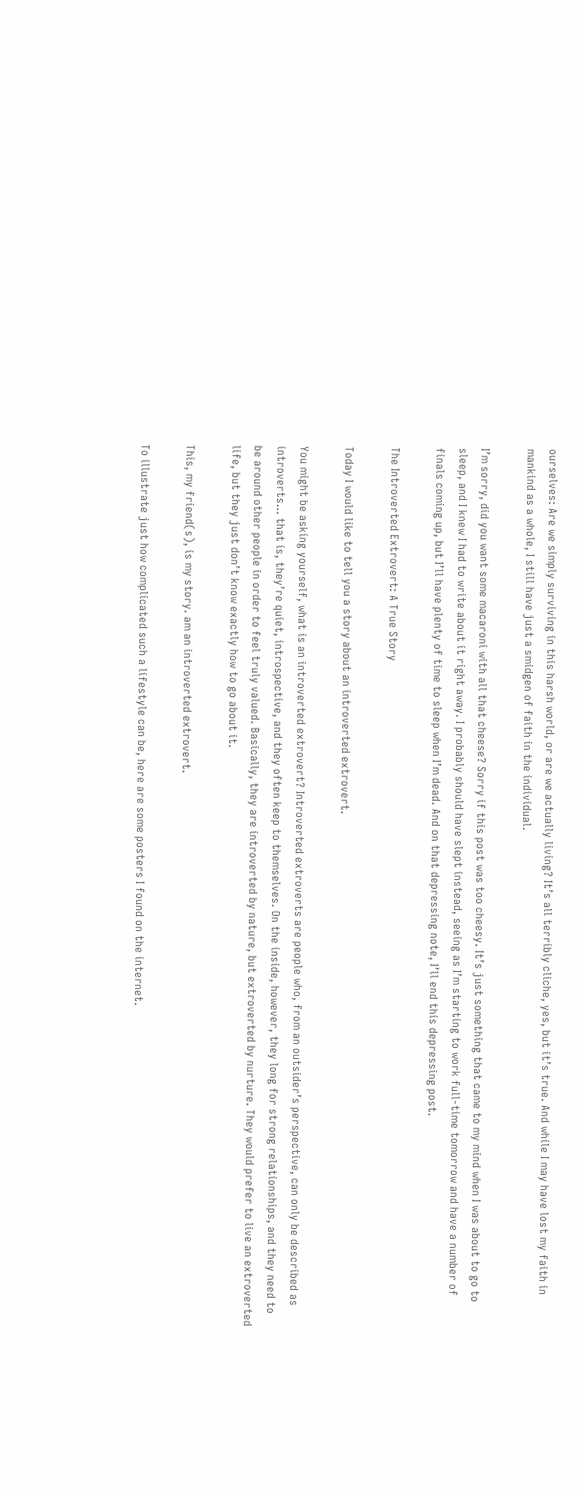ourselves: Are we simply surviving in this harsh world, or are we actually living? It’s all terribly cliche, yes, but it’s true. And while I may have lost my faith in mankind as a whole, I still have just a smidgen of faith in the individual.

I’m sorry, did you want some macaroni with all that cheese? Sorry if this post was too cheesy. It’s just something that came to my mind when I was about to go to sleep, and I knew I had to write about it right away. I probably should have slept instead, seeing as I’m starting to work full-time tomorrow and have a number of finals coming up, but I’ll have plenty of time to sleep when I’m dead. And on that depressing note, I’ll end this depressing post.

The Introverted Extrovert: A True Story

Today I would like to tell you a story about an introverted extrovert.

You might be asking yourself, what is an introverted extrovert? Introverted extroverts are people who, from an outsider’s perspective, can only be described as introverts… that is, they’re quiet, introspective, and they often keep to themselves. On the inside, however, they long for strong relationships, and they need to be around other people in order to feel truly valued. Basically, they are introverted by nature, but extroverted by nurture. They would prefer to live an extroverted life, but they just don’t know exactly how to go about it.

This, my friend(s), is my story. am an introverted extrovert.

To illustrate just how complicated such a lifestyle can be, here are some posters I found on the internet.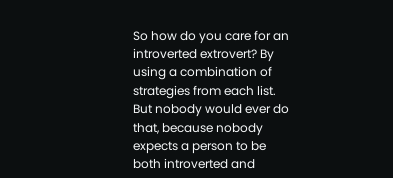So how do you care for an introverted extrovert? By using a combination of strategies from each list. But nobody would ever do that, because nobody expects a person to be both introverted and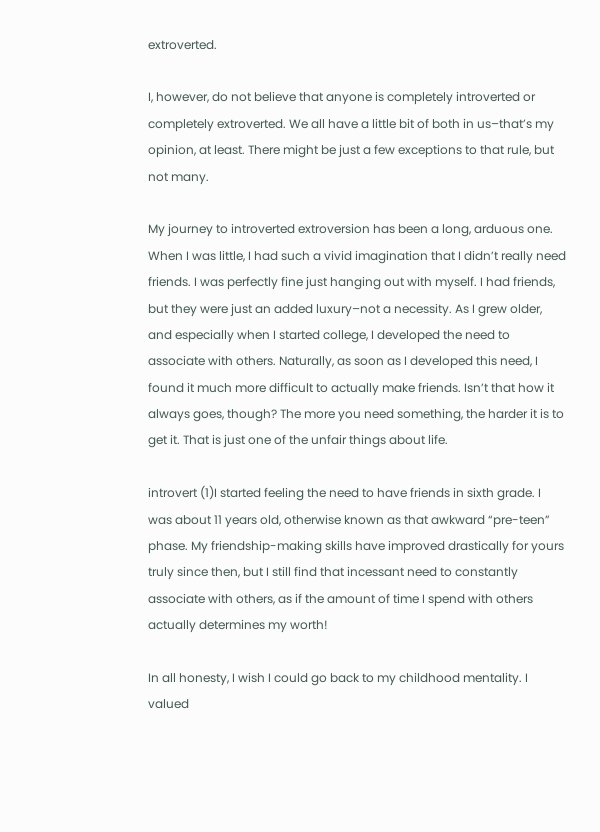extroverted.

I, however, do not believe that anyone is completely introverted or completely extroverted. We all have a little bit of both in us–that’s my opinion, at least. There might be just a few exceptions to that rule, but not many.

My journey to introverted extroversion has been a long, arduous one. When I was little, I had such a vivid imagination that I didn’t really need friends. I was perfectly fine just hanging out with myself. I had friends, but they were just an added luxury–not a necessity. As I grew older, and especially when I started college, I developed the need to associate with others. Naturally, as soon as I developed this need, I found it much more difficult to actually make friends. Isn’t that how it always goes, though? The more you need something, the harder it is to get it. That is just one of the unfair things about life.

introvert (1)I started feeling the need to have friends in sixth grade. I was about 11 years old, otherwise known as that awkward “pre-teen” phase. My friendship-making skills have improved drastically for yours truly since then, but I still find that incessant need to constantly associate with others, as if the amount of time I spend with others actually determines my worth!

In all honesty, I wish I could go back to my childhood mentality. I valued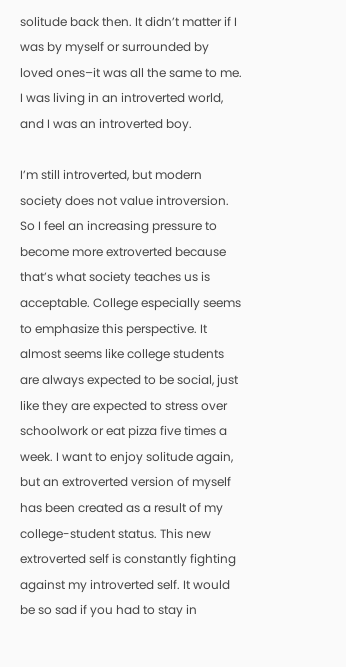solitude back then. It didn’t matter if I was by myself or surrounded by loved ones–it was all the same to me. I was living in an introverted world, and I was an introverted boy.

I’m still introverted, but modern society does not value introversion. So I feel an increasing pressure to become more extroverted because that’s what society teaches us is acceptable. College especially seems to emphasize this perspective. It almost seems like college students are always expected to be social, just like they are expected to stress over schoolwork or eat pizza five times a week. I want to enjoy solitude again, but an extroverted version of myself has been created as a result of my college-student status. This new extroverted self is constantly fighting against my introverted self. It would be so sad if you had to stay in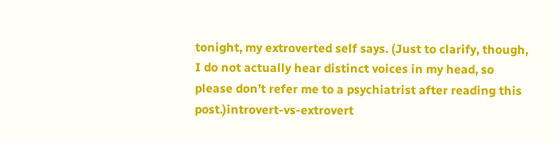tonight, my extroverted self says. (Just to clarify, though, I do not actually hear distinct voices in my head, so please don’t refer me to a psychiatrist after reading this post.)introvert-vs-extrovert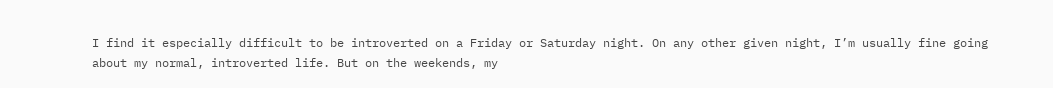I find it especially difficult to be introverted on a Friday or Saturday night. On any other given night, I’m usually fine going about my normal, introverted life. But on the weekends, my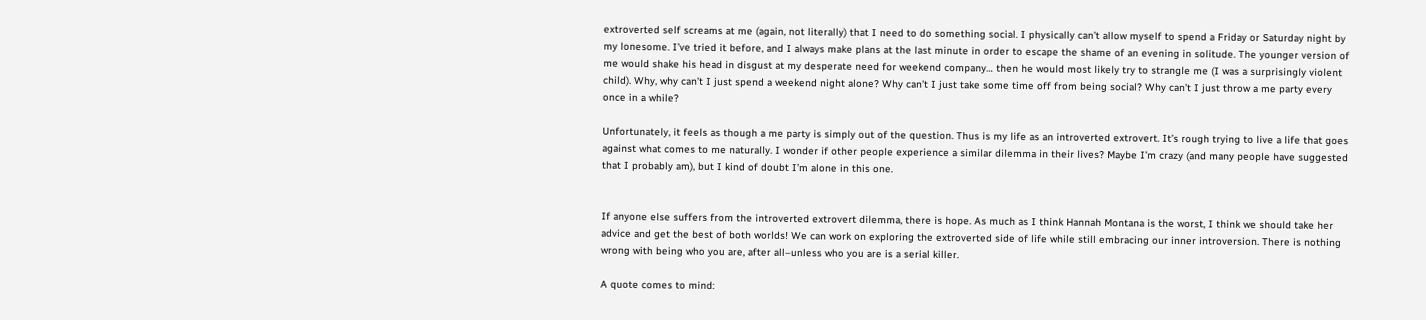extroverted self screams at me (again, not literally) that I need to do something social. I physically can’t allow myself to spend a Friday or Saturday night by my lonesome. I’ve tried it before, and I always make plans at the last minute in order to escape the shame of an evening in solitude. The younger version of me would shake his head in disgust at my desperate need for weekend company… then he would most likely try to strangle me (I was a surprisingly violent child). Why, why can’t I just spend a weekend night alone? Why can’t I just take some time off from being social? Why can’t I just throw a me party every once in a while?

Unfortunately, it feels as though a me party is simply out of the question. Thus is my life as an introverted extrovert. It’s rough trying to live a life that goes against what comes to me naturally. I wonder if other people experience a similar dilemma in their lives? Maybe I’m crazy (and many people have suggested that I probably am), but I kind of doubt I’m alone in this one.


If anyone else suffers from the introverted extrovert dilemma, there is hope. As much as I think Hannah Montana is the worst, I think we should take her advice and get the best of both worlds! We can work on exploring the extroverted side of life while still embracing our inner introversion. There is nothing wrong with being who you are, after all–unless who you are is a serial killer.

A quote comes to mind: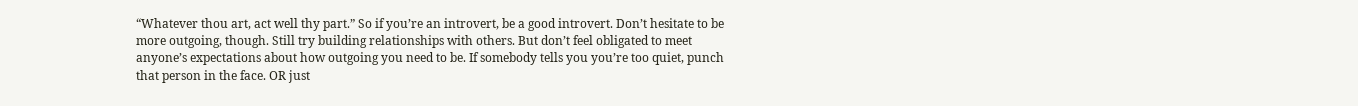“Whatever thou art, act well thy part.” So if you’re an introvert, be a good introvert. Don’t hesitate to be more outgoing, though. Still try building relationships with others. But don’t feel obligated to meet anyone’s expectations about how outgoing you need to be. If somebody tells you you’re too quiet, punch that person in the face. OR just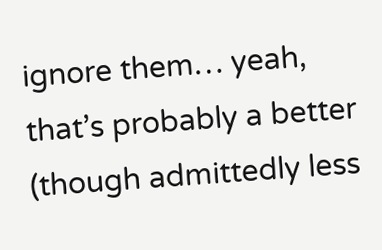ignore them… yeah, that’s probably a better (though admittedly less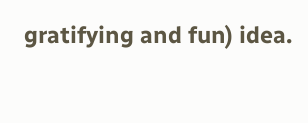gratifying and fun) idea.